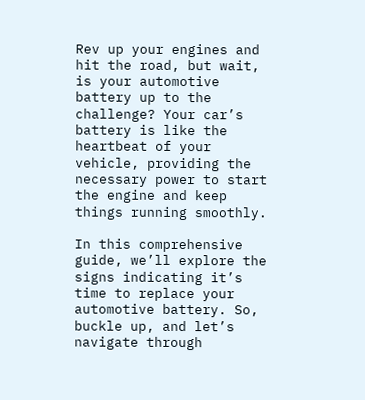Rev up your engines and hit the road, but wait, is your automotive battery up to the challenge? Your car’s battery is like the heartbeat of your vehicle, providing the necessary power to start the engine and keep things running smoothly.

In this comprehensive guide, we’ll explore the signs indicating it’s time to replace your automotive battery. So, buckle up, and let’s navigate through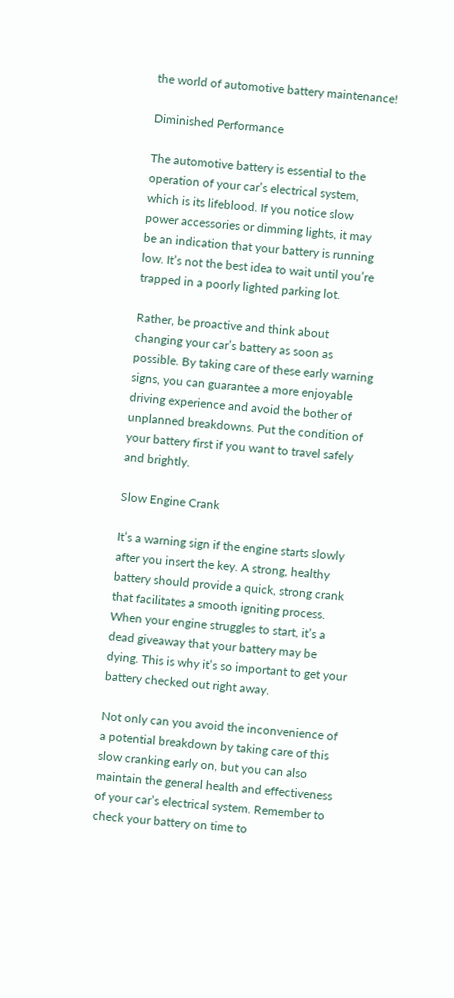the world of automotive battery maintenance!

Diminished Performance

The automotive battery is essential to the operation of your car’s electrical system, which is its lifeblood. If you notice slow power accessories or dimming lights, it may be an indication that your battery is running low. It’s not the best idea to wait until you’re trapped in a poorly lighted parking lot.

Rather, be proactive and think about changing your car’s battery as soon as possible. By taking care of these early warning signs, you can guarantee a more enjoyable driving experience and avoid the bother of unplanned breakdowns. Put the condition of your battery first if you want to travel safely and brightly.

Slow Engine Crank

It’s a warning sign if the engine starts slowly after you insert the key. A strong, healthy battery should provide a quick, strong crank that facilitates a smooth igniting process. When your engine struggles to start, it’s a dead giveaway that your battery may be dying. This is why it’s so important to get your battery checked out right away.

Not only can you avoid the inconvenience of a potential breakdown by taking care of this slow cranking early on, but you can also maintain the general health and effectiveness of your car’s electrical system. Remember to check your battery on time to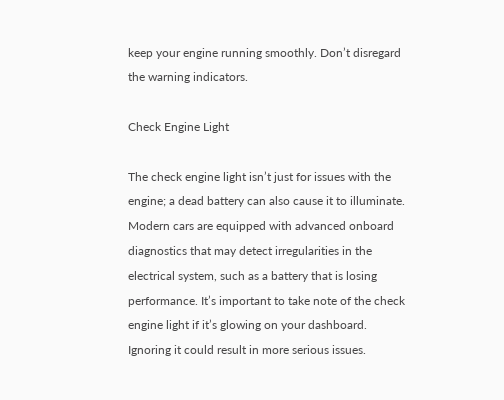keep your engine running smoothly. Don’t disregard the warning indicators.

Check Engine Light

The check engine light isn’t just for issues with the engine; a dead battery can also cause it to illuminate. Modern cars are equipped with advanced onboard diagnostics that may detect irregularities in the electrical system, such as a battery that is losing performance. It’s important to take note of the check engine light if it’s glowing on your dashboard. Ignoring it could result in more serious issues.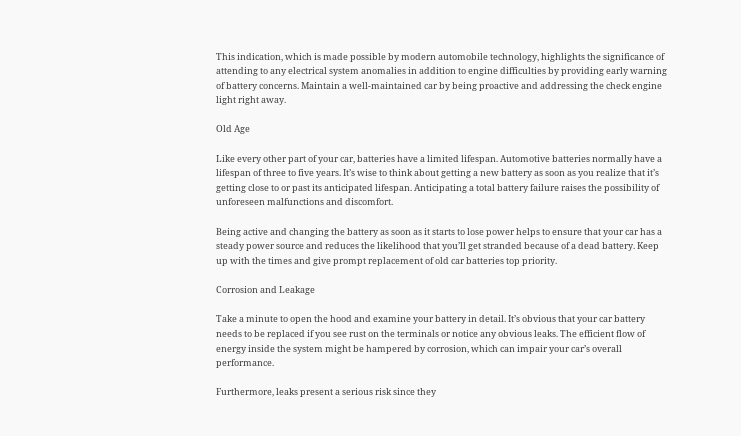This indication, which is made possible by modern automobile technology, highlights the significance of attending to any electrical system anomalies in addition to engine difficulties by providing early warning of battery concerns. Maintain a well-maintained car by being proactive and addressing the check engine light right away.

Old Age

Like every other part of your car, batteries have a limited lifespan. Automotive batteries normally have a lifespan of three to five years. It’s wise to think about getting a new battery as soon as you realize that it’s getting close to or past its anticipated lifespan. Anticipating a total battery failure raises the possibility of unforeseen malfunctions and discomfort.

Being active and changing the battery as soon as it starts to lose power helps to ensure that your car has a steady power source and reduces the likelihood that you’ll get stranded because of a dead battery. Keep up with the times and give prompt replacement of old car batteries top priority.

Corrosion and Leakage

Take a minute to open the hood and examine your battery in detail. It’s obvious that your car battery needs to be replaced if you see rust on the terminals or notice any obvious leaks. The efficient flow of energy inside the system might be hampered by corrosion, which can impair your car’s overall performance.

Furthermore, leaks present a serious risk since they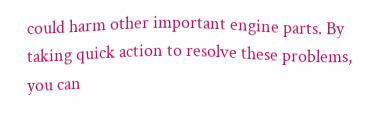could harm other important engine parts. By taking quick action to resolve these problems, you can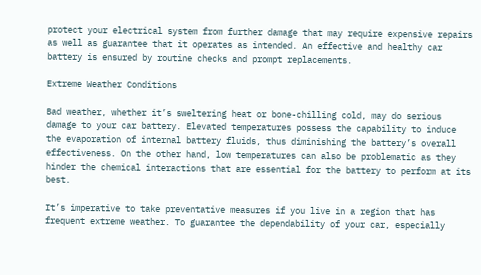protect your electrical system from further damage that may require expensive repairs as well as guarantee that it operates as intended. An effective and healthy car battery is ensured by routine checks and prompt replacements.

Extreme Weather Conditions

Bad weather, whether it’s sweltering heat or bone-chilling cold, may do serious damage to your car battery. Elevated temperatures possess the capability to induce the evaporation of internal battery fluids, thus diminishing the battery’s overall effectiveness. On the other hand, low temperatures can also be problematic as they hinder the chemical interactions that are essential for the battery to perform at its best.

It’s imperative to take preventative measures if you live in a region that has frequent extreme weather. To guarantee the dependability of your car, especially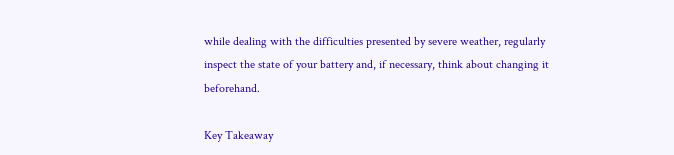while dealing with the difficulties presented by severe weather, regularly inspect the state of your battery and, if necessary, think about changing it beforehand.

Key Takeaway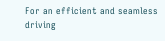For an efficient and seamless driving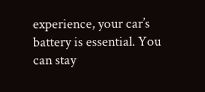experience, your car’s battery is essential. You can stay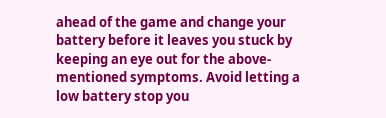ahead of the game and change your battery before it leaves you stuck by keeping an eye out for the above-mentioned symptoms. Avoid letting a low battery stop you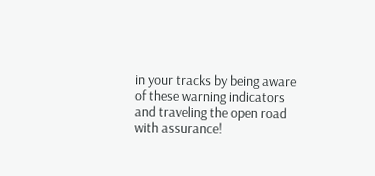in your tracks by being aware of these warning indicators and traveling the open road with assurance!